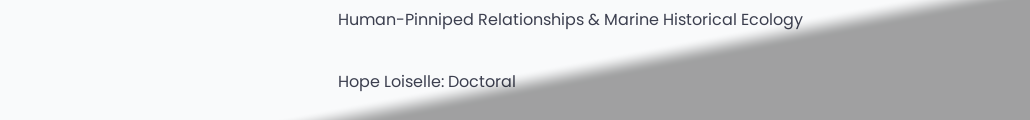Human-Pinniped Relationships & Marine Historical Ecology

Hope Loiselle: Doctoral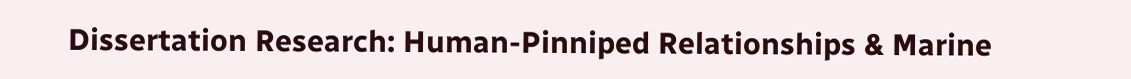Dissertation Research: Human-Pinniped Relationships & Marine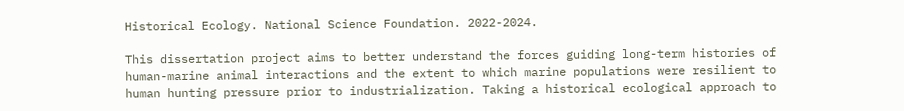Historical Ecology. National Science Foundation. 2022-2024.

This dissertation project aims to better understand the forces guiding long-term histories of human-marine animal interactions and the extent to which marine populations were resilient to human hunting pressure prior to industrialization. Taking a historical ecological approach to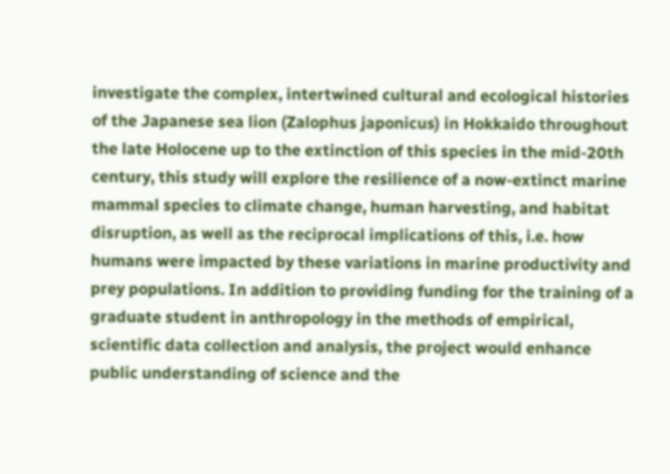investigate the complex, intertwined cultural and ecological histories of the Japanese sea lion (Zalophus japonicus) in Hokkaido throughout the late Holocene up to the extinction of this species in the mid-20th century, this study will explore the resilience of a now-extinct marine mammal species to climate change, human harvesting, and habitat disruption, as well as the reciprocal implications of this, i.e. how humans were impacted by these variations in marine productivity and prey populations. In addition to providing funding for the training of a graduate student in anthropology in the methods of empirical, scientific data collection and analysis, the project would enhance public understanding of science and the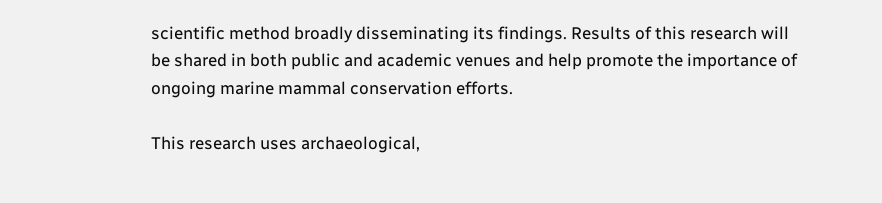scientific method broadly disseminating its findings. Results of this research will be shared in both public and academic venues and help promote the importance of ongoing marine mammal conservation efforts.

This research uses archaeological,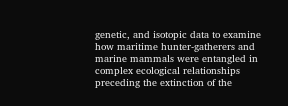genetic, and isotopic data to examine how maritime hunter-gatherers and marine mammals were entangled in complex ecological relationships preceding the extinction of the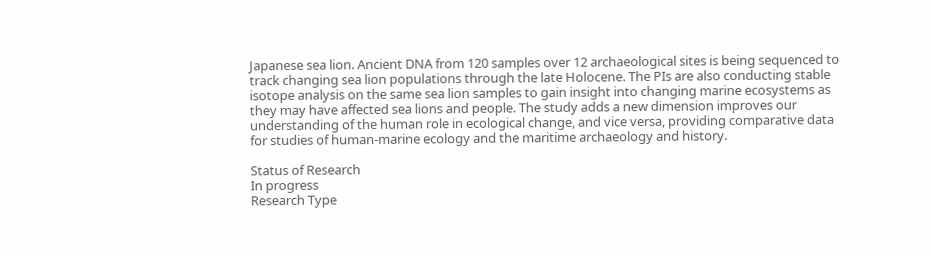Japanese sea lion. Ancient DNA from 120 samples over 12 archaeological sites is being sequenced to track changing sea lion populations through the late Holocene. The PIs are also conducting stable isotope analysis on the same sea lion samples to gain insight into changing marine ecosystems as they may have affected sea lions and people. The study adds a new dimension improves our understanding of the human role in ecological change, and vice versa, providing comparative data for studies of human-marine ecology and the maritime archaeology and history.

Status of Research
In progress
Research Type